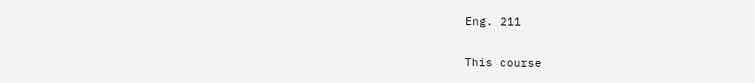Eng. 211

This course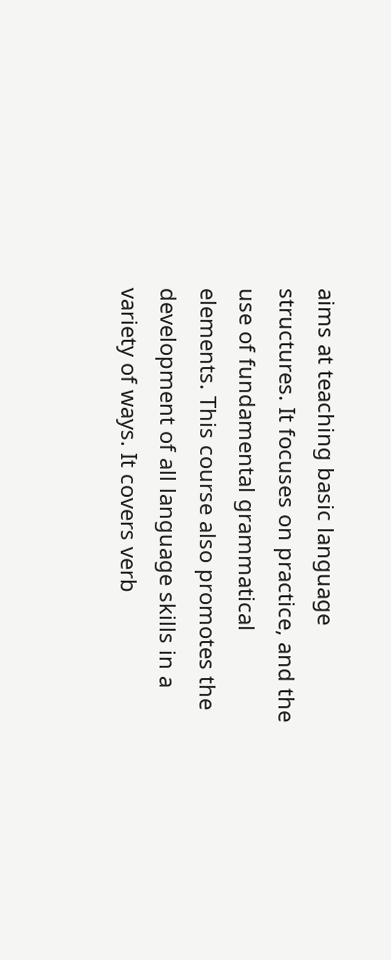aims at teaching basic language structures. It focuses on practice, and the use of fundamental grammatical elements. This course also promotes the development of all language skills in a variety of ways. It covers verb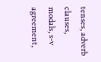tenses, adverb clauses, modals, s-v agreement,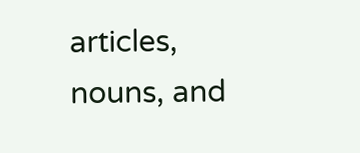articles, nouns, and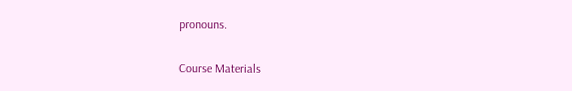pronouns.

Course Materials